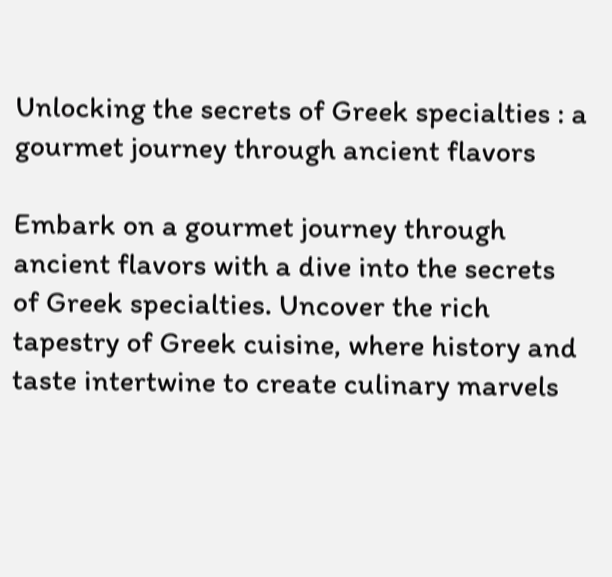Unlocking the secrets of Greek specialties : a gourmet journey through ancient flavors

Embark on a gourmet journey through ancient flavors with a dive into the secrets of Greek specialties. Uncover the rich tapestry of Greek cuisine, where history and taste intertwine to create culinary marvels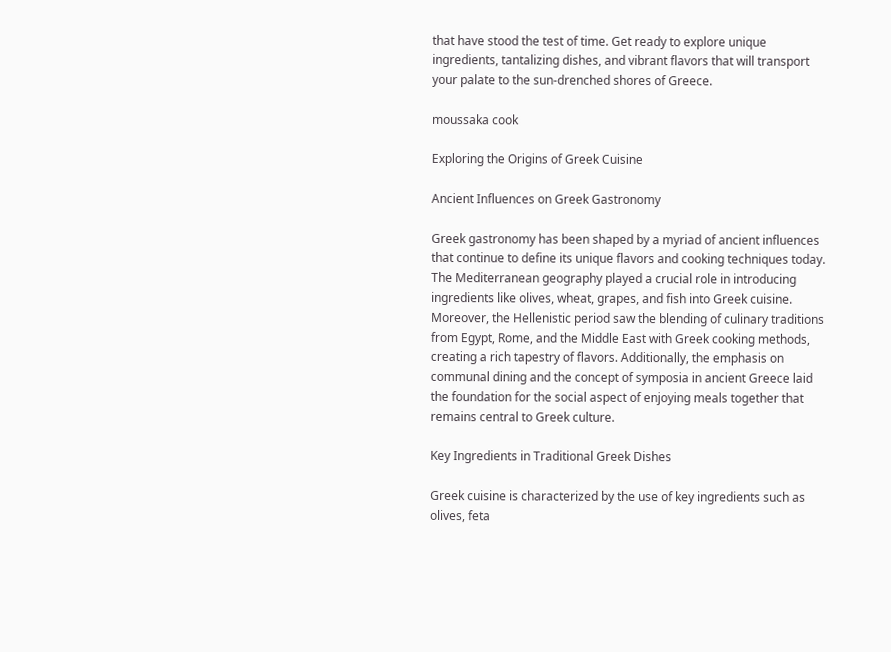that have stood the test of time. Get ready to explore unique ingredients, tantalizing dishes, and vibrant flavors that will transport your palate to the sun-drenched shores of Greece.

moussaka cook

Exploring the Origins of Greek Cuisine

Ancient Influences on Greek Gastronomy

Greek gastronomy has been shaped by a myriad of ancient influences that continue to define its unique flavors and cooking techniques today. The Mediterranean geography played a crucial role in introducing ingredients like olives, wheat, grapes, and fish into Greek cuisine. Moreover, the Hellenistic period saw the blending of culinary traditions from Egypt, Rome, and the Middle East with Greek cooking methods, creating a rich tapestry of flavors. Additionally, the emphasis on communal dining and the concept of symposia in ancient Greece laid the foundation for the social aspect of enjoying meals together that remains central to Greek culture.

Key Ingredients in Traditional Greek Dishes

Greek cuisine is characterized by the use of key ingredients such as olives, feta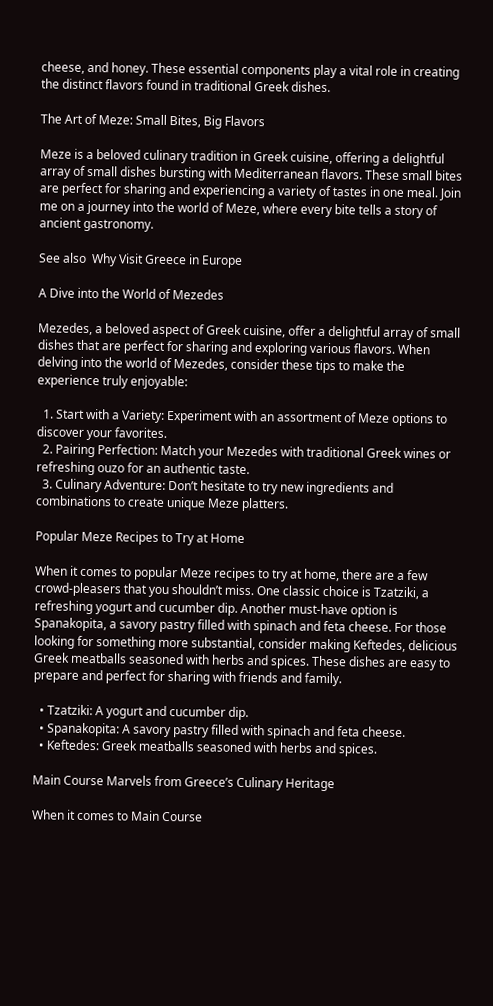cheese, and honey. These essential components play a vital role in creating the distinct flavors found in traditional Greek dishes.

The Art of Meze: Small Bites, Big Flavors

Meze is a beloved culinary tradition in Greek cuisine, offering a delightful array of small dishes bursting with Mediterranean flavors. These small bites are perfect for sharing and experiencing a variety of tastes in one meal. Join me on a journey into the world of Meze, where every bite tells a story of ancient gastronomy.

See also  Why Visit Greece in Europe

A Dive into the World of Mezedes

Mezedes, a beloved aspect of Greek cuisine, offer a delightful array of small dishes that are perfect for sharing and exploring various flavors. When delving into the world of Mezedes, consider these tips to make the experience truly enjoyable:

  1. Start with a Variety: Experiment with an assortment of Meze options to discover your favorites.
  2. Pairing Perfection: Match your Mezedes with traditional Greek wines or refreshing ouzo for an authentic taste.
  3. Culinary Adventure: Don’t hesitate to try new ingredients and combinations to create unique Meze platters.

Popular Meze Recipes to Try at Home

When it comes to popular Meze recipes to try at home, there are a few crowd-pleasers that you shouldn’t miss. One classic choice is Tzatziki, a refreshing yogurt and cucumber dip. Another must-have option is Spanakopita, a savory pastry filled with spinach and feta cheese. For those looking for something more substantial, consider making Keftedes, delicious Greek meatballs seasoned with herbs and spices. These dishes are easy to prepare and perfect for sharing with friends and family.

  • Tzatziki: A yogurt and cucumber dip.
  • Spanakopita: A savory pastry filled with spinach and feta cheese.
  • Keftedes: Greek meatballs seasoned with herbs and spices.

Main Course Marvels from Greece’s Culinary Heritage

When it comes to Main Course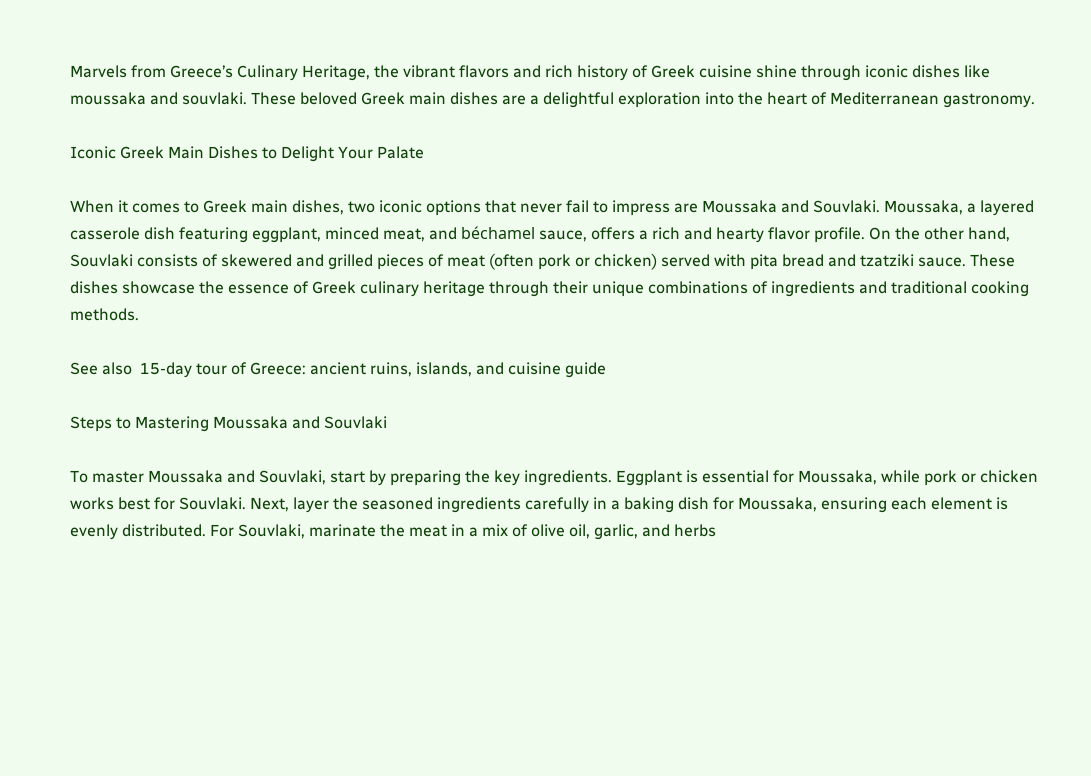Marvels from Greece’s Culinary Heritage, the vibrant flavors and rich history of Greek cuisine shine through iconic dishes like moussaka and souvlaki. These beloved Greek main dishes are a delightful exploration into the heart of Mediterranean gastronomy.

Iconic Greek Main Dishes to Delight Your Palate

When it comes to Greek main dishes, two iconic options that never fail to impress are Moussaka and Souvlaki. Moussaka, a layered casserole dish featuring eggplant, minced meat, and béchamel sauce, offers a rich and hearty flavor profile. On the other hand, Souvlaki consists of skewered and grilled pieces of meat (often pork or chicken) served with pita bread and tzatziki sauce. These dishes showcase the essence of Greek culinary heritage through their unique combinations of ingredients and traditional cooking methods.

See also  15-day tour of Greece: ancient ruins, islands, and cuisine guide

Steps to Mastering Moussaka and Souvlaki

To master Moussaka and Souvlaki, start by preparing the key ingredients. Eggplant is essential for Moussaka, while pork or chicken works best for Souvlaki. Next, layer the seasoned ingredients carefully in a baking dish for Moussaka, ensuring each element is evenly distributed. For Souvlaki, marinate the meat in a mix of olive oil, garlic, and herbs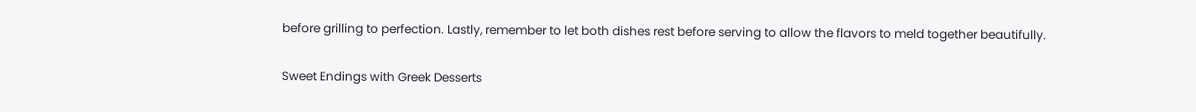before grilling to perfection. Lastly, remember to let both dishes rest before serving to allow the flavors to meld together beautifully.

Sweet Endings with Greek Desserts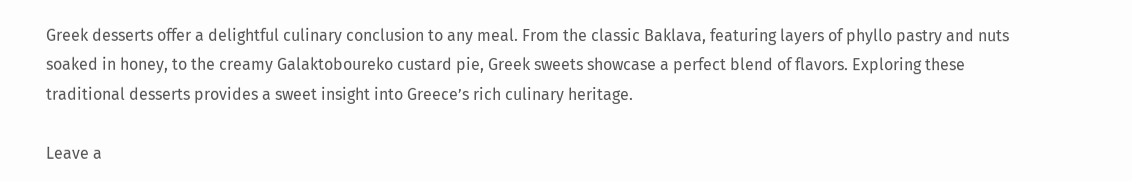Greek desserts offer a delightful culinary conclusion to any meal. From the classic Baklava, featuring layers of phyllo pastry and nuts soaked in honey, to the creamy Galaktoboureko custard pie, Greek sweets showcase a perfect blend of flavors. Exploring these traditional desserts provides a sweet insight into Greece’s rich culinary heritage.

Leave a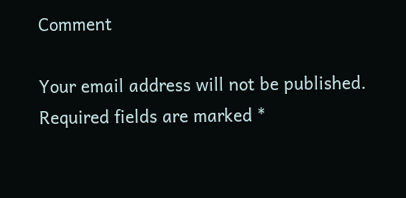Comment

Your email address will not be published. Required fields are marked *